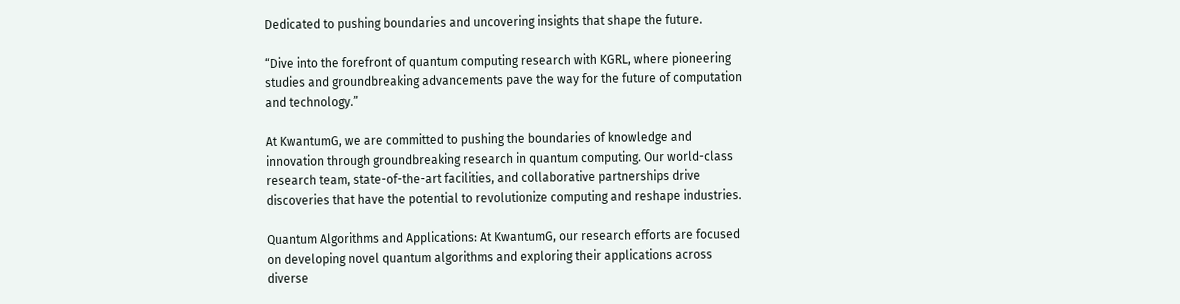Dedicated to pushing boundaries and uncovering insights that shape the future.

“Dive into the forefront of quantum computing research with KGRL, where pioneering studies and groundbreaking advancements pave the way for the future of computation and technology.”

At KwantumG, we are committed to pushing the boundaries of knowledge and innovation through groundbreaking research in quantum computing. Our world-class research team, state-of-the-art facilities, and collaborative partnerships drive discoveries that have the potential to revolutionize computing and reshape industries.

Quantum Algorithms and Applications: At KwantumG, our research efforts are focused on developing novel quantum algorithms and exploring their applications across diverse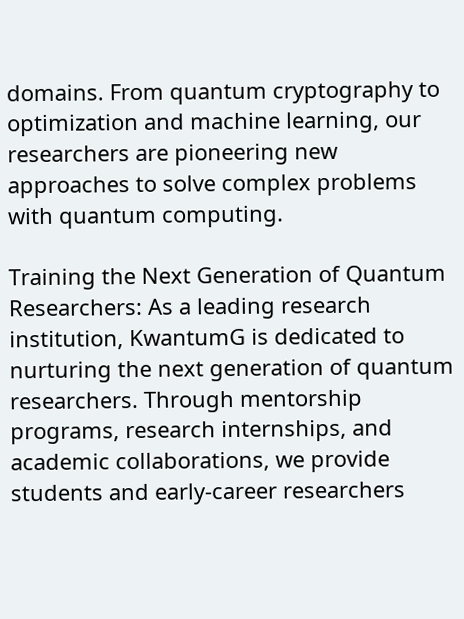domains. From quantum cryptography to optimization and machine learning, our researchers are pioneering new approaches to solve complex problems with quantum computing.

Training the Next Generation of Quantum Researchers: As a leading research institution, KwantumG is dedicated to nurturing the next generation of quantum researchers. Through mentorship programs, research internships, and academic collaborations, we provide students and early-career researchers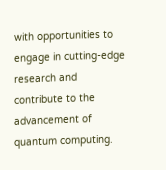with opportunities to engage in cutting-edge research and contribute to the advancement of quantum computing.